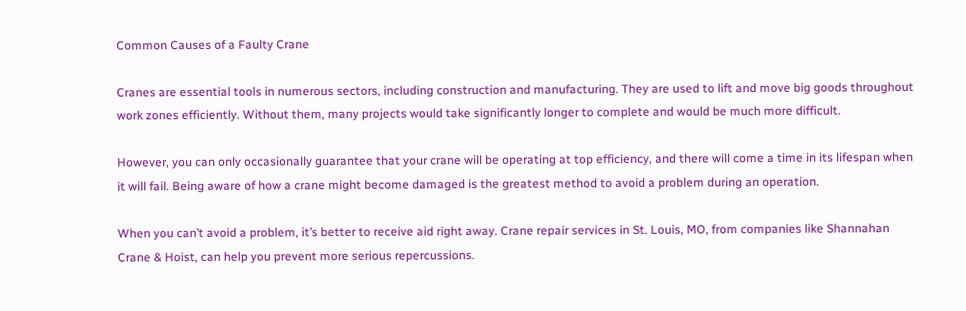Common Causes of a Faulty Crane

Cranes are essential tools in numerous sectors, including construction and manufacturing. They are used to lift and move big goods throughout work zones efficiently. Without them, many projects would take significantly longer to complete and would be much more difficult.

However, you can only occasionally guarantee that your crane will be operating at top efficiency, and there will come a time in its lifespan when it will fail. Being aware of how a crane might become damaged is the greatest method to avoid a problem during an operation.

When you can’t avoid a problem, it’s better to receive aid right away. Crane repair services in St. Louis, MO, from companies like Shannahan Crane & Hoist, can help you prevent more serious repercussions.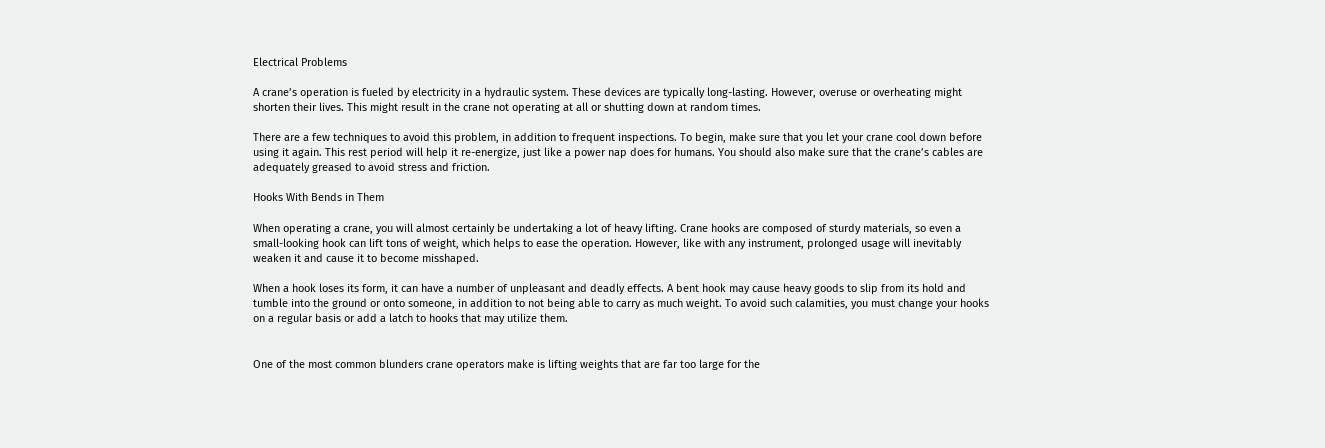Electrical Problems

A crane’s operation is fueled by electricity in a hydraulic system. These devices are typically long-lasting. However, overuse or overheating might shorten their lives. This might result in the crane not operating at all or shutting down at random times.

There are a few techniques to avoid this problem, in addition to frequent inspections. To begin, make sure that you let your crane cool down before using it again. This rest period will help it re-energize, just like a power nap does for humans. You should also make sure that the crane’s cables are adequately greased to avoid stress and friction.

Hooks With Bends in Them

When operating a crane, you will almost certainly be undertaking a lot of heavy lifting. Crane hooks are composed of sturdy materials, so even a small-looking hook can lift tons of weight, which helps to ease the operation. However, like with any instrument, prolonged usage will inevitably weaken it and cause it to become misshaped.

When a hook loses its form, it can have a number of unpleasant and deadly effects. A bent hook may cause heavy goods to slip from its hold and tumble into the ground or onto someone, in addition to not being able to carry as much weight. To avoid such calamities, you must change your hooks on a regular basis or add a latch to hooks that may utilize them.


One of the most common blunders crane operators make is lifting weights that are far too large for the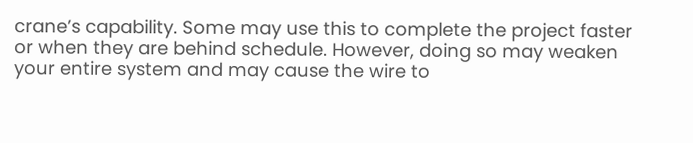crane’s capability. Some may use this to complete the project faster or when they are behind schedule. However, doing so may weaken your entire system and may cause the wire to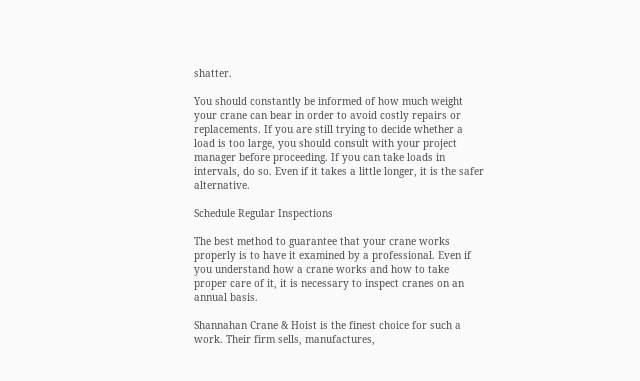shatter.

You should constantly be informed of how much weight your crane can bear in order to avoid costly repairs or replacements. If you are still trying to decide whether a load is too large, you should consult with your project manager before proceeding. If you can take loads in intervals, do so. Even if it takes a little longer, it is the safer alternative.

Schedule Regular Inspections

The best method to guarantee that your crane works properly is to have it examined by a professional. Even if you understand how a crane works and how to take proper care of it, it is necessary to inspect cranes on an annual basis.

Shannahan Crane & Hoist is the finest choice for such a work. Their firm sells, manufactures,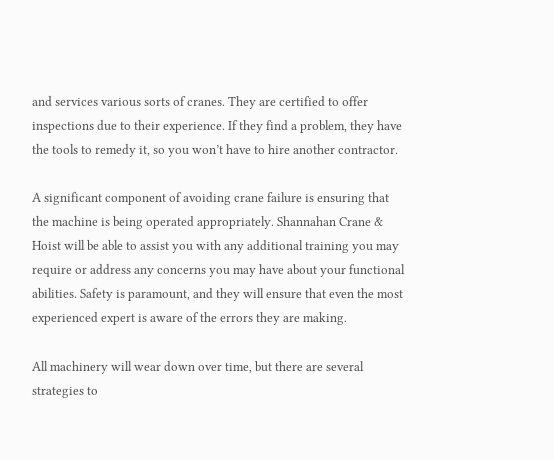and services various sorts of cranes. They are certified to offer inspections due to their experience. If they find a problem, they have the tools to remedy it, so you won’t have to hire another contractor.

A significant component of avoiding crane failure is ensuring that the machine is being operated appropriately. Shannahan Crane & Hoist will be able to assist you with any additional training you may require or address any concerns you may have about your functional abilities. Safety is paramount, and they will ensure that even the most experienced expert is aware of the errors they are making.

All machinery will wear down over time, but there are several strategies to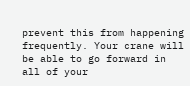prevent this from happening frequently. Your crane will be able to go forward in all of your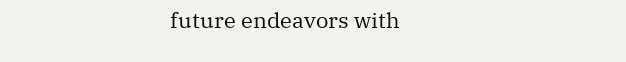future endeavors with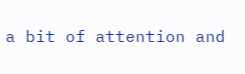a bit of attention and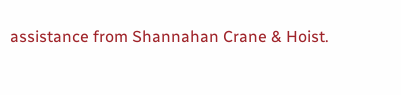assistance from Shannahan Crane & Hoist.